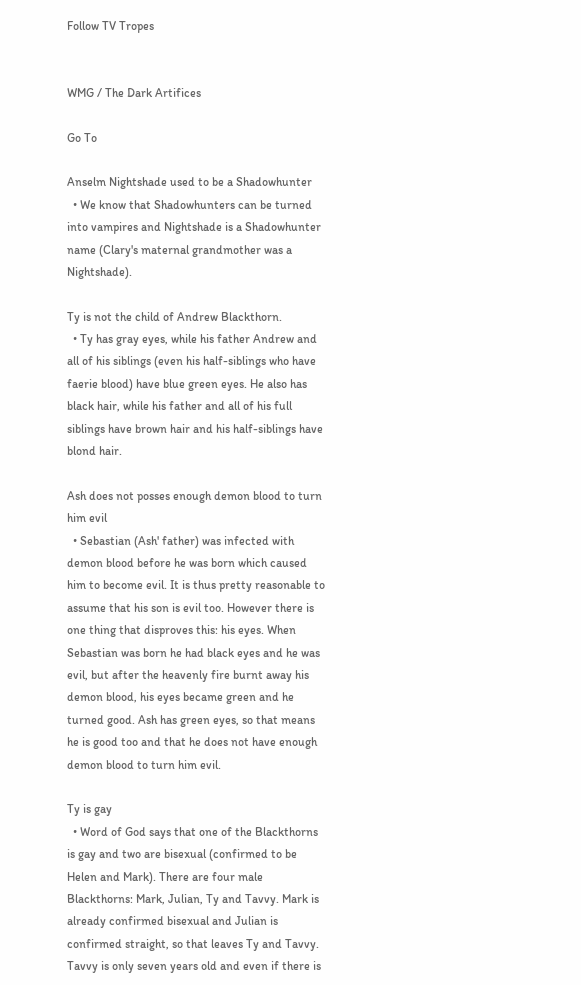Follow TV Tropes


WMG / The Dark Artifices

Go To

Anselm Nightshade used to be a Shadowhunter
  • We know that Shadowhunters can be turned into vampires and Nightshade is a Shadowhunter name (Clary's maternal grandmother was a Nightshade).

Ty is not the child of Andrew Blackthorn.
  • Ty has gray eyes, while his father Andrew and all of his siblings (even his half-siblings who have faerie blood) have blue green eyes. He also has black hair, while his father and all of his full siblings have brown hair and his half-siblings have blond hair.

Ash does not posses enough demon blood to turn him evil
  • Sebastian (Ash' father) was infected with demon blood before he was born which caused him to become evil. It is thus pretty reasonable to assume that his son is evil too. However there is one thing that disproves this: his eyes. When Sebastian was born he had black eyes and he was evil, but after the heavenly fire burnt away his demon blood, his eyes became green and he turned good. Ash has green eyes, so that means he is good too and that he does not have enough demon blood to turn him evil.

Ty is gay
  • Word of God says that one of the Blackthorns is gay and two are bisexual (confirmed to be Helen and Mark). There are four male Blackthorns: Mark, Julian, Ty and Tavvy. Mark is already confirmed bisexual and Julian is confirmed straight, so that leaves Ty and Tavvy. Tavvy is only seven years old and even if there is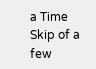a Time Skip of a few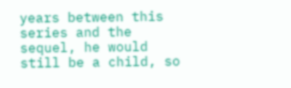years between this series and the sequel, he would still be a child, so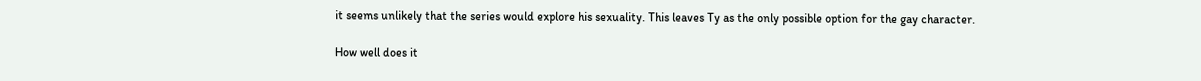it seems unlikely that the series would explore his sexuality. This leaves Ty as the only possible option for the gay character.

How well does it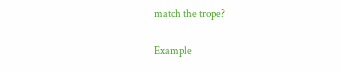match the trope?

Example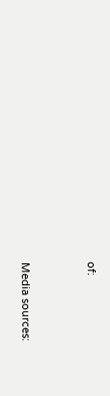of:


Media sources: